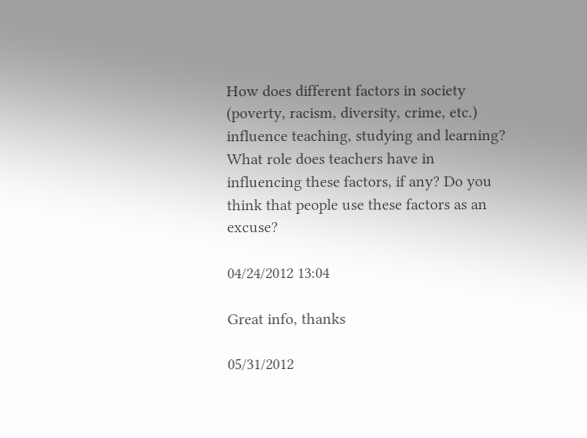How does different factors in society (poverty, racism, diversity, crime, etc.) influence teaching, studying and learning?  What role does teachers have in influencing these factors, if any? Do you think that people use these factors as an excuse?

04/24/2012 13:04

Great info, thanks

05/31/2012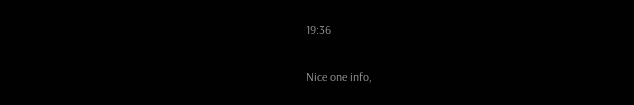19:36

Nice one info,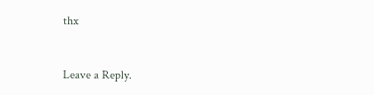thx


Leave a Reply.